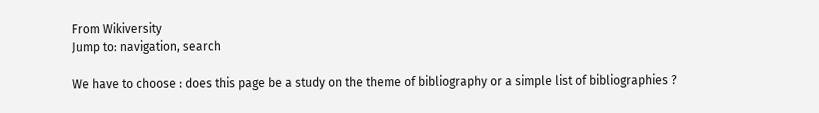From Wikiversity
Jump to: navigation, search

We have to choose : does this page be a study on the theme of bibliography or a simple list of bibliographies ?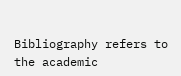Bibliography refers to the academic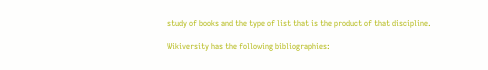study of books and the type of list that is the product of that discipline.

Wikiversity has the following bibliographies: